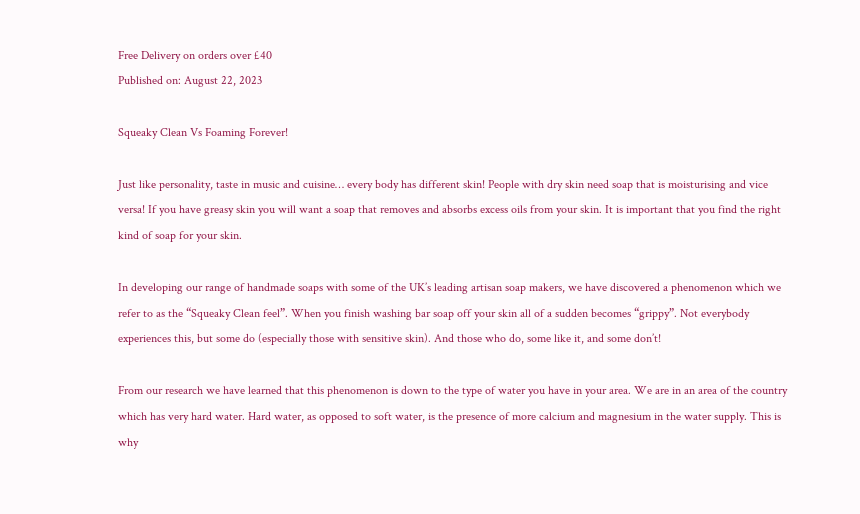Free Delivery on orders over £40
Published on: August 22, 2023

Squeaky Clean Vs Foaming Forever!

Just like personality, taste in music and cuisine… every body has different skin! People with dry skin need soap that is moisturising and vice versa! If you have greasy skin you will want a soap that removes and absorbs excess oils from your skin. It is important that you find the right kind of soap for your skin.

In developing our range of handmade soaps with some of the UK’s leading artisan soap makers, we have discovered a phenomenon which we refer to as the “Squeaky Clean feel”. When you finish washing bar soap off your skin all of a sudden becomes “grippy”. Not everybody experiences this, but some do (especially those with sensitive skin). And those who do, some like it, and some don’t!

From our research we have learned that this phenomenon is down to the type of water you have in your area. We are in an area of the country which has very hard water. Hard water, as opposed to soft water, is the presence of more calcium and magnesium in the water supply. This is why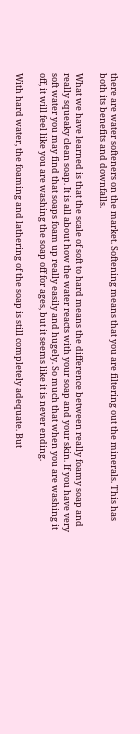there are water softeners on the market. Softening means that you are filtering out the minerals. This has both its benefits and downfalls.

What we have learned is that the scale of soft to hard means the difference between really foamy soap and really squeaky clean soap. It is all about how the water reacts with your soap and your skin. If you have very soft water you may find that soaps foam up really easily and hugely. So much that when you are washing it off, it will feel like you are washing the soap off for ages, but it seems like it is never ending.

With hard water, the foaming and lathering of the soap is still completely adequate. But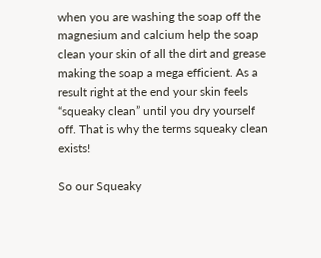when you are washing the soap off the magnesium and calcium help the soap clean your skin of all the dirt and grease making the soap a mega efficient. As a result right at the end your skin feels “squeaky clean” until you dry yourself off. That is why the terms squeaky clean exists!

So our Squeaky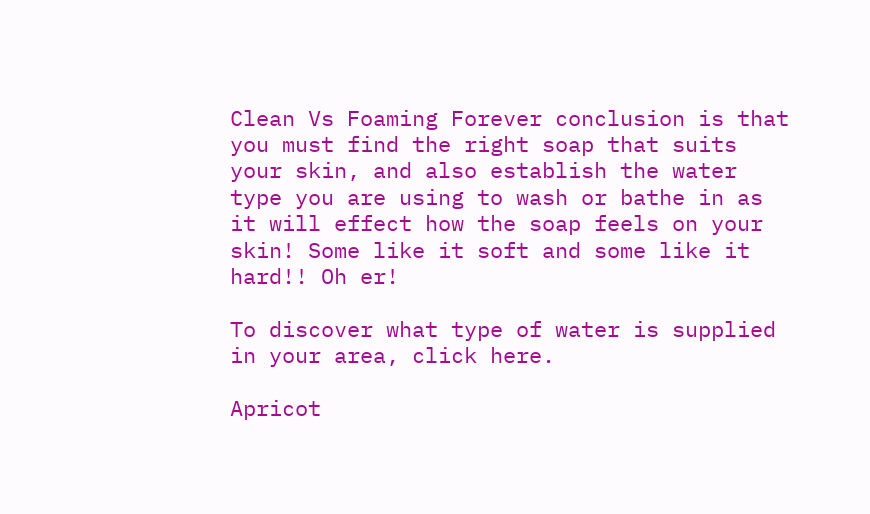Clean Vs Foaming Forever conclusion is that you must find the right soap that suits your skin, and also establish the water type you are using to wash or bathe in as it will effect how the soap feels on your skin! Some like it soft and some like it hard!! Oh er!

To discover what type of water is supplied in your area, click here.

Apricot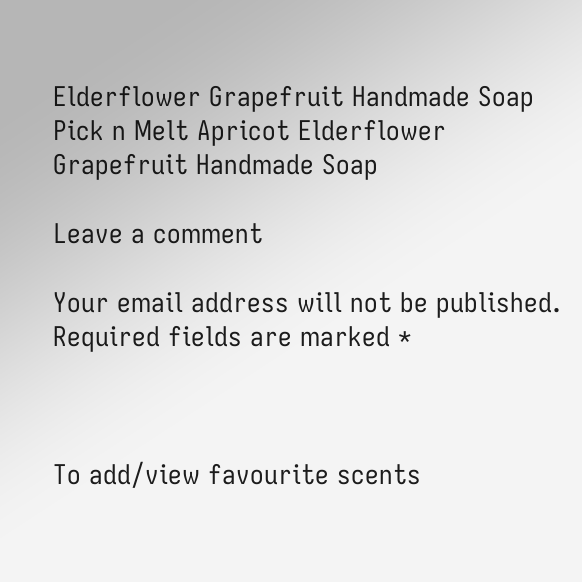Elderflower Grapefruit Handmade Soap
Pick n Melt Apricot Elderflower Grapefruit Handmade Soap

Leave a comment

Your email address will not be published. Required fields are marked *



To add/view favourite scents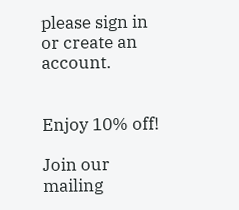please sign in or create an account.


Enjoy 10% off!

Join our mailing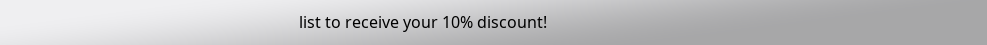list to receive your 10% discount!